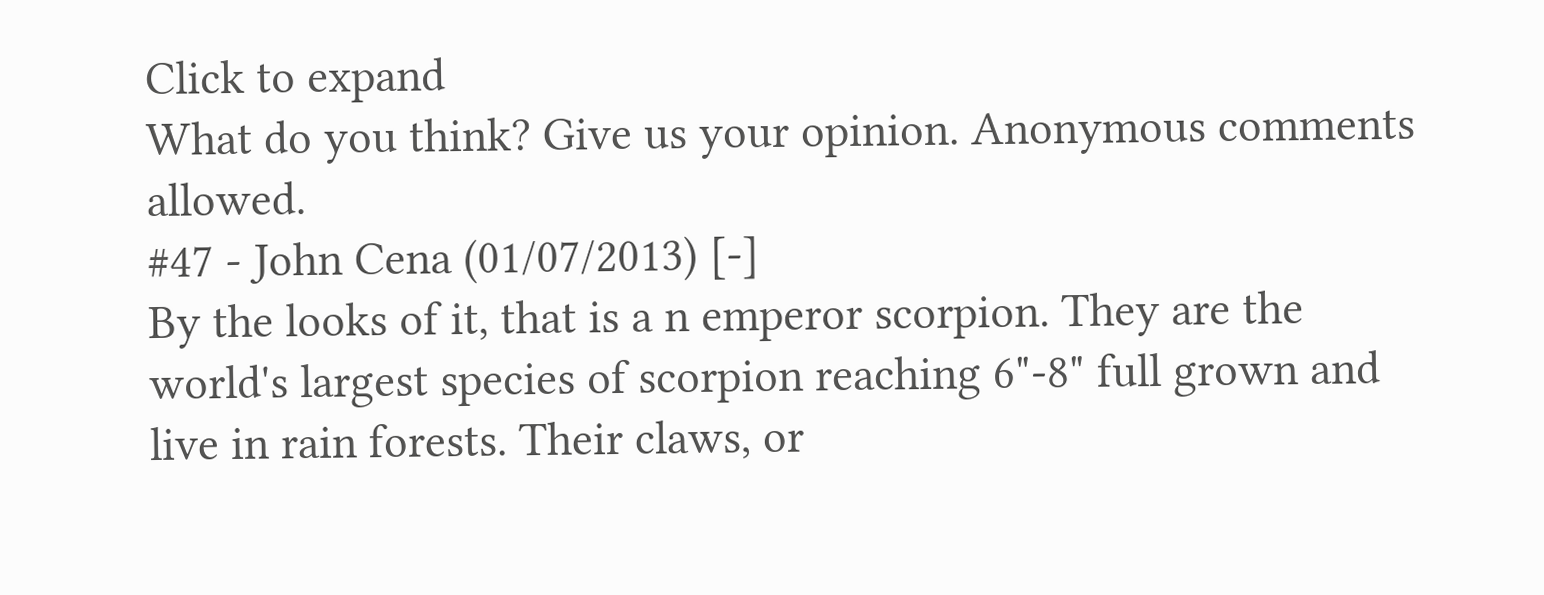Click to expand
What do you think? Give us your opinion. Anonymous comments allowed.
#47 - John Cena (01/07/2013) [-]
By the looks of it, that is a n emperor scorpion. They are the world's largest species of scorpion reaching 6"-8" full grown and live in rain forests. Their claws, or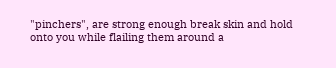"pinchers", are strong enough break skin and hold onto you while flailing them around a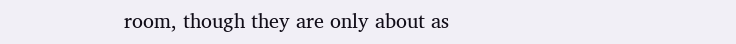room, though they are only about as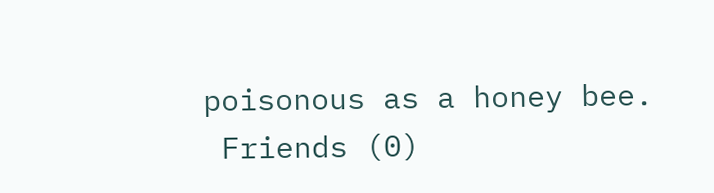poisonous as a honey bee.
 Friends (0)